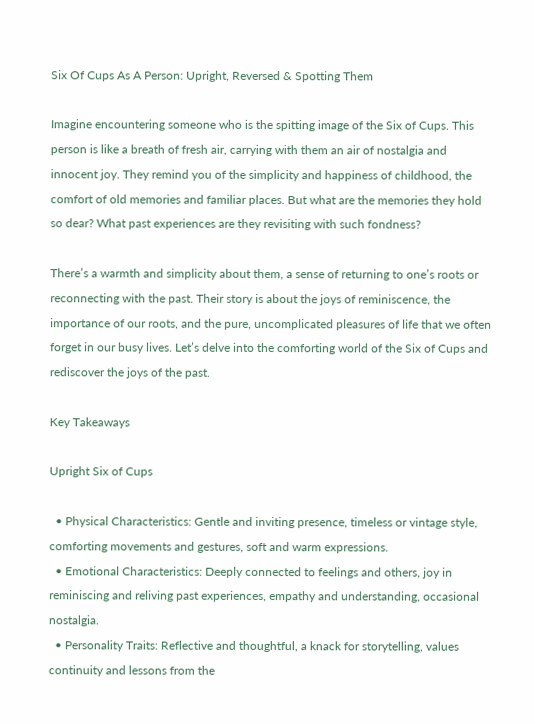Six Of Cups As A Person: Upright, Reversed & Spotting Them

Imagine encountering someone who is the spitting image of the Six of Cups. This person is like a breath of fresh air, carrying with them an air of nostalgia and innocent joy. They remind you of the simplicity and happiness of childhood, the comfort of old memories and familiar places. But what are the memories they hold so dear? What past experiences are they revisiting with such fondness?

There’s a warmth and simplicity about them, a sense of returning to one’s roots or reconnecting with the past. Their story is about the joys of reminiscence, the importance of our roots, and the pure, uncomplicated pleasures of life that we often forget in our busy lives. Let’s delve into the comforting world of the Six of Cups and rediscover the joys of the past.

Key Takeaways

Upright Six of Cups

  • Physical Characteristics: Gentle and inviting presence, timeless or vintage style, comforting movements and gestures, soft and warm expressions.
  • Emotional Characteristics: Deeply connected to feelings and others, joy in reminiscing and reliving past experiences, empathy and understanding, occasional nostalgia.
  • Personality Traits: Reflective and thoughtful, a knack for storytelling, values continuity and lessons from the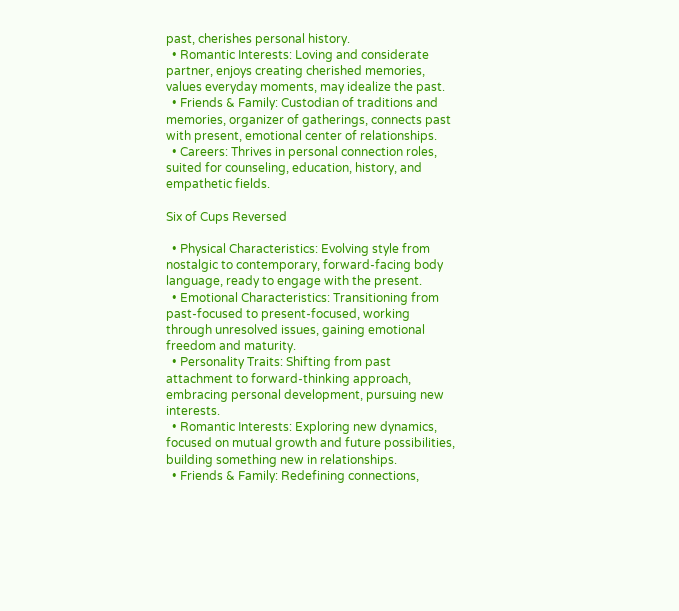past, cherishes personal history.
  • Romantic Interests: Loving and considerate partner, enjoys creating cherished memories, values everyday moments, may idealize the past.
  • Friends & Family: Custodian of traditions and memories, organizer of gatherings, connects past with present, emotional center of relationships.
  • Careers: Thrives in personal connection roles, suited for counseling, education, history, and empathetic fields.

Six of Cups Reversed

  • Physical Characteristics: Evolving style from nostalgic to contemporary, forward-facing body language, ready to engage with the present.
  • Emotional Characteristics: Transitioning from past-focused to present-focused, working through unresolved issues, gaining emotional freedom and maturity.
  • Personality Traits: Shifting from past attachment to forward-thinking approach, embracing personal development, pursuing new interests.
  • Romantic Interests: Exploring new dynamics, focused on mutual growth and future possibilities, building something new in relationships.
  • Friends & Family: Redefining connections,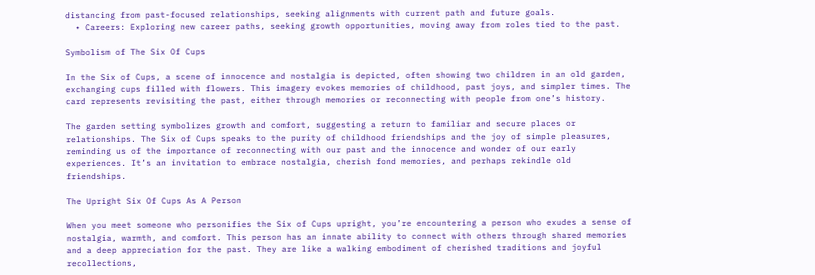distancing from past-focused relationships, seeking alignments with current path and future goals.
  • Careers: Exploring new career paths, seeking growth opportunities, moving away from roles tied to the past.

Symbolism of The Six Of Cups

In the Six of Cups, a scene of innocence and nostalgia is depicted, often showing two children in an old garden, exchanging cups filled with flowers. This imagery evokes memories of childhood, past joys, and simpler times. The card represents revisiting the past, either through memories or reconnecting with people from one’s history.

The garden setting symbolizes growth and comfort, suggesting a return to familiar and secure places or relationships. The Six of Cups speaks to the purity of childhood friendships and the joy of simple pleasures, reminding us of the importance of reconnecting with our past and the innocence and wonder of our early experiences. It’s an invitation to embrace nostalgia, cherish fond memories, and perhaps rekindle old friendships.

The Upright Six Of Cups As A Person

When you meet someone who personifies the Six of Cups upright, you’re encountering a person who exudes a sense of nostalgia, warmth, and comfort. This person has an innate ability to connect with others through shared memories and a deep appreciation for the past. They are like a walking embodiment of cherished traditions and joyful recollections,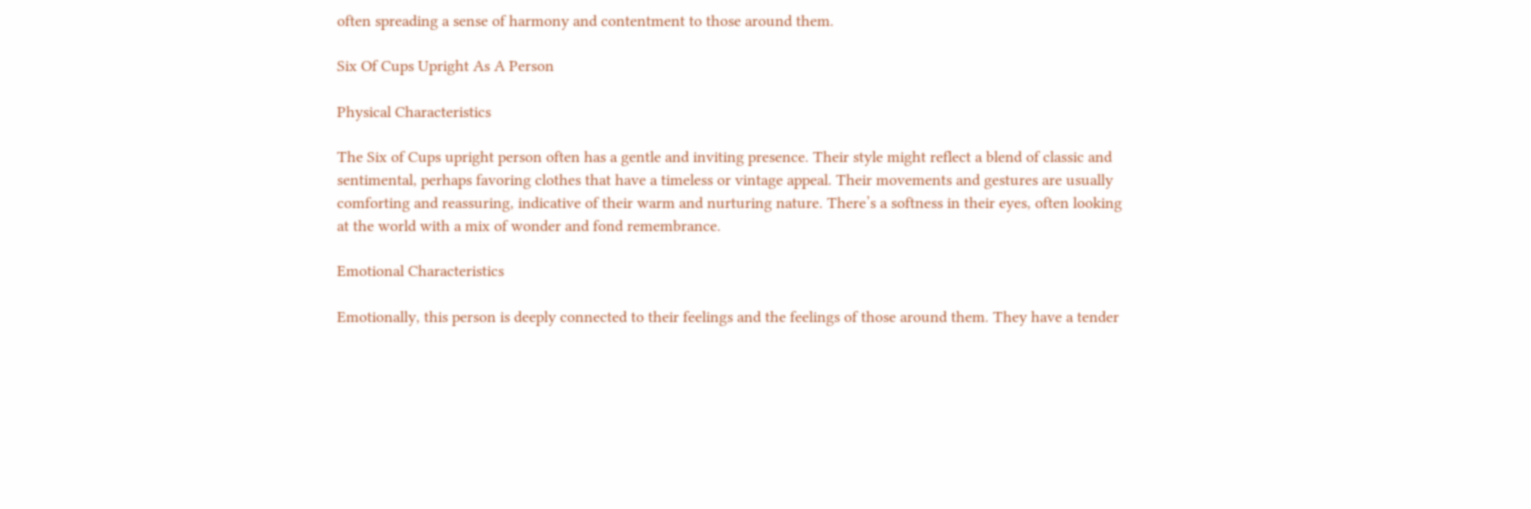often spreading a sense of harmony and contentment to those around them.

Six Of Cups Upright As A Person

Physical Characteristics

The Six of Cups upright person often has a gentle and inviting presence. Their style might reflect a blend of classic and sentimental, perhaps favoring clothes that have a timeless or vintage appeal. Their movements and gestures are usually comforting and reassuring, indicative of their warm and nurturing nature. There’s a softness in their eyes, often looking at the world with a mix of wonder and fond remembrance.

Emotional Characteristics

Emotionally, this person is deeply connected to their feelings and the feelings of those around them. They have a tender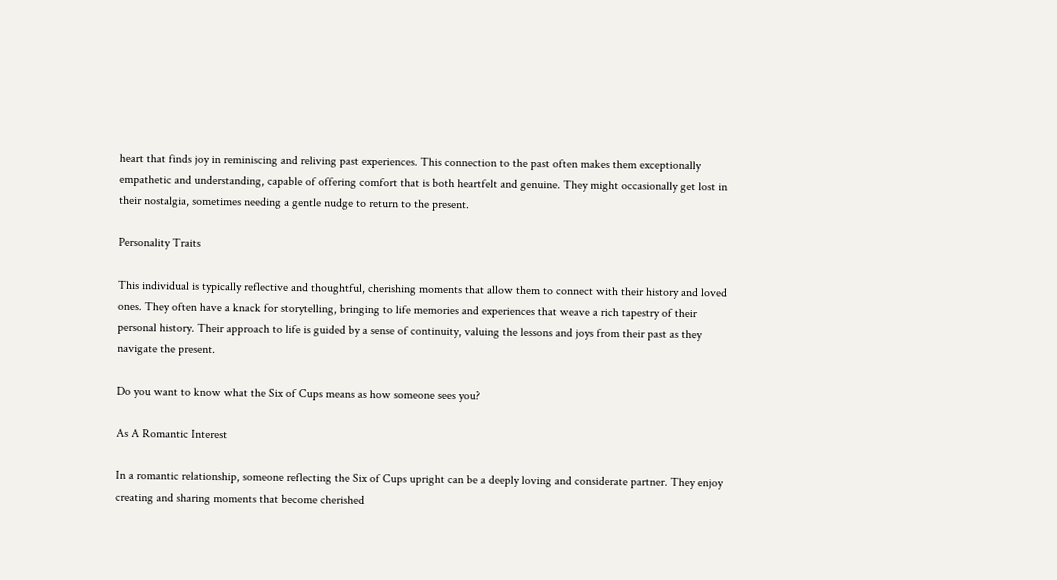heart that finds joy in reminiscing and reliving past experiences. This connection to the past often makes them exceptionally empathetic and understanding, capable of offering comfort that is both heartfelt and genuine. They might occasionally get lost in their nostalgia, sometimes needing a gentle nudge to return to the present.

Personality Traits

This individual is typically reflective and thoughtful, cherishing moments that allow them to connect with their history and loved ones. They often have a knack for storytelling, bringing to life memories and experiences that weave a rich tapestry of their personal history. Their approach to life is guided by a sense of continuity, valuing the lessons and joys from their past as they navigate the present.

Do you want to know what the Six of Cups means as how someone sees you?

As A Romantic Interest

In a romantic relationship, someone reflecting the Six of Cups upright can be a deeply loving and considerate partner. They enjoy creating and sharing moments that become cherished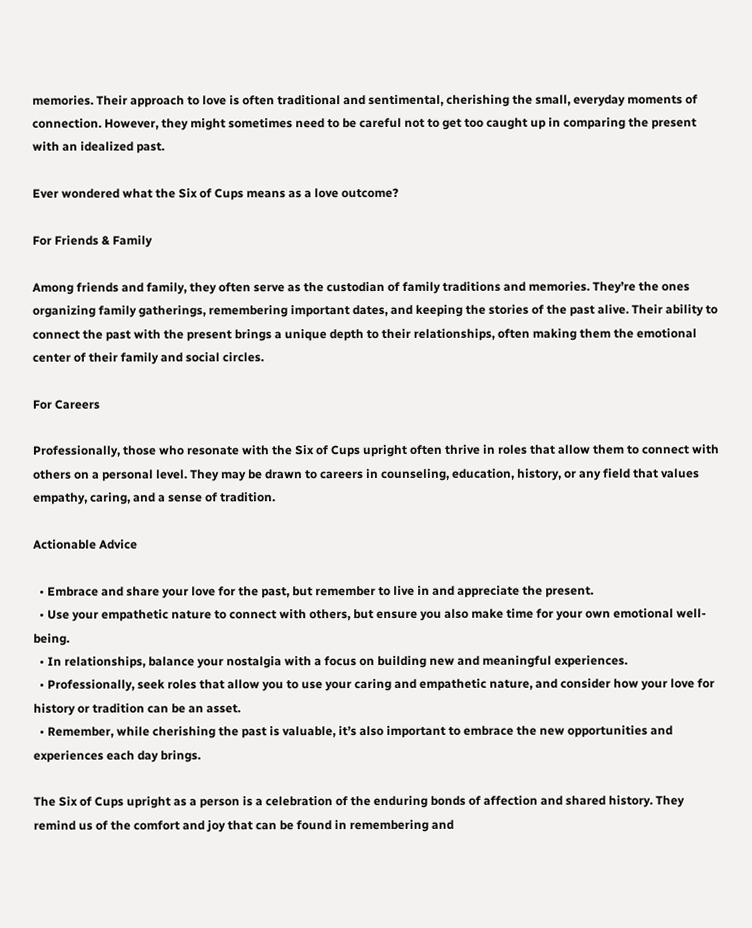memories. Their approach to love is often traditional and sentimental, cherishing the small, everyday moments of connection. However, they might sometimes need to be careful not to get too caught up in comparing the present with an idealized past.

Ever wondered what the Six of Cups means as a love outcome?

For Friends & Family

Among friends and family, they often serve as the custodian of family traditions and memories. They’re the ones organizing family gatherings, remembering important dates, and keeping the stories of the past alive. Their ability to connect the past with the present brings a unique depth to their relationships, often making them the emotional center of their family and social circles.

For Careers

Professionally, those who resonate with the Six of Cups upright often thrive in roles that allow them to connect with others on a personal level. They may be drawn to careers in counseling, education, history, or any field that values empathy, caring, and a sense of tradition.

Actionable Advice

  • Embrace and share your love for the past, but remember to live in and appreciate the present.
  • Use your empathetic nature to connect with others, but ensure you also make time for your own emotional well-being.
  • In relationships, balance your nostalgia with a focus on building new and meaningful experiences.
  • Professionally, seek roles that allow you to use your caring and empathetic nature, and consider how your love for history or tradition can be an asset.
  • Remember, while cherishing the past is valuable, it’s also important to embrace the new opportunities and experiences each day brings.

The Six of Cups upright as a person is a celebration of the enduring bonds of affection and shared history. They remind us of the comfort and joy that can be found in remembering and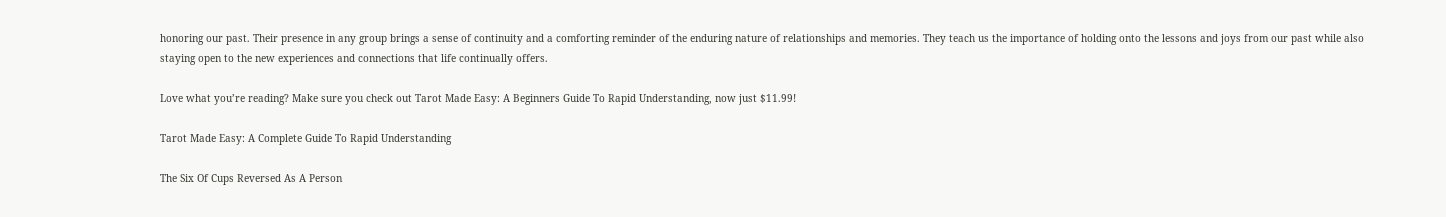honoring our past. Their presence in any group brings a sense of continuity and a comforting reminder of the enduring nature of relationships and memories. They teach us the importance of holding onto the lessons and joys from our past while also staying open to the new experiences and connections that life continually offers.

Love what you’re reading? Make sure you check out Tarot Made Easy: A Beginners Guide To Rapid Understanding, now just $11.99!

Tarot Made Easy: A Complete Guide To Rapid Understanding

The Six Of Cups Reversed As A Person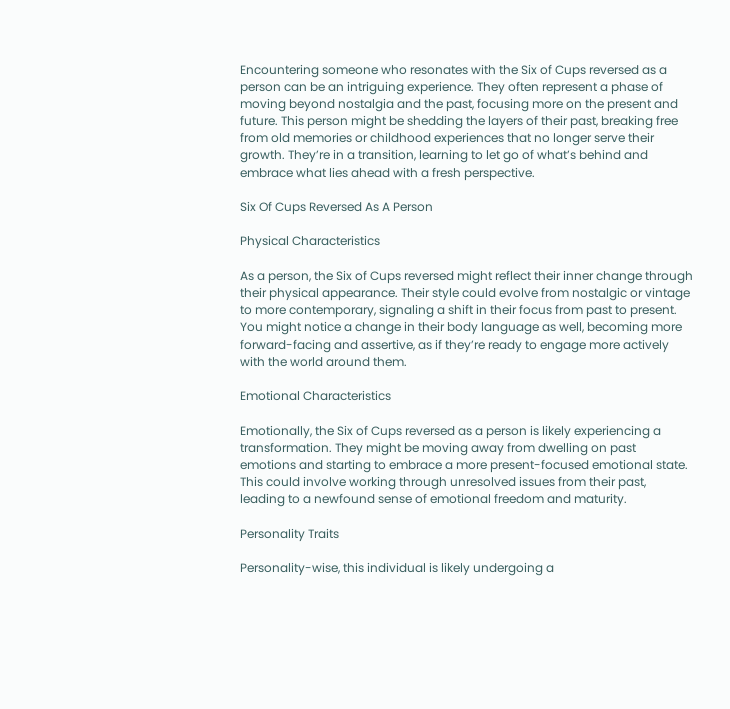Encountering someone who resonates with the Six of Cups reversed as a person can be an intriguing experience. They often represent a phase of moving beyond nostalgia and the past, focusing more on the present and future. This person might be shedding the layers of their past, breaking free from old memories or childhood experiences that no longer serve their growth. They’re in a transition, learning to let go of what’s behind and embrace what lies ahead with a fresh perspective.

Six Of Cups Reversed As A Person

Physical Characteristics

As a person, the Six of Cups reversed might reflect their inner change through their physical appearance. Their style could evolve from nostalgic or vintage to more contemporary, signaling a shift in their focus from past to present. You might notice a change in their body language as well, becoming more forward-facing and assertive, as if they’re ready to engage more actively with the world around them.

Emotional Characteristics

Emotionally, the Six of Cups reversed as a person is likely experiencing a transformation. They might be moving away from dwelling on past emotions and starting to embrace a more present-focused emotional state. This could involve working through unresolved issues from their past, leading to a newfound sense of emotional freedom and maturity.

Personality Traits

Personality-wise, this individual is likely undergoing a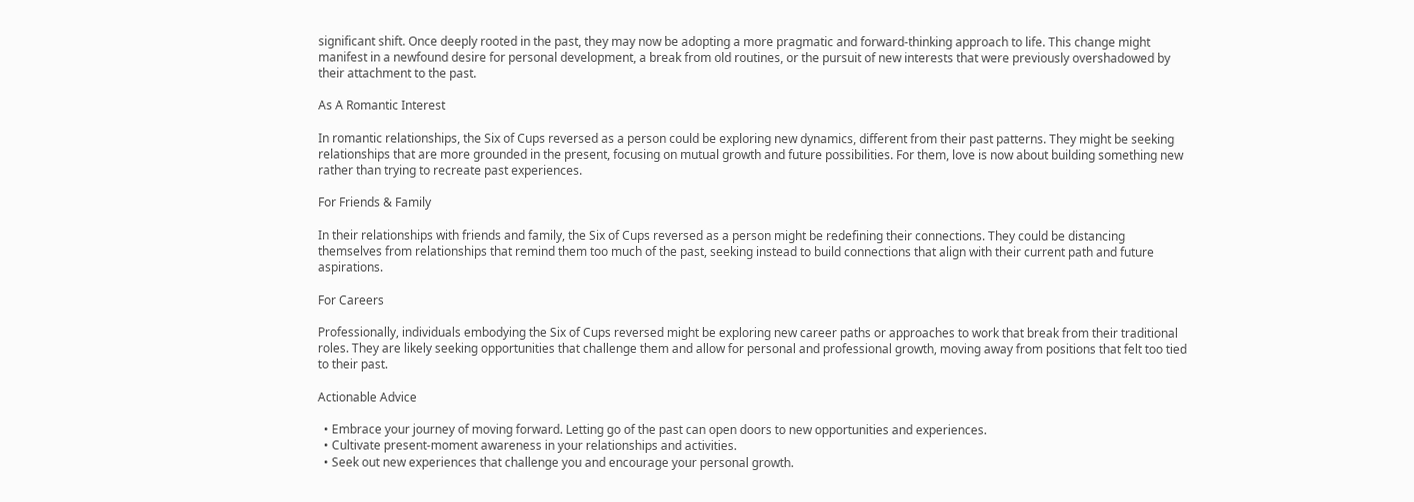significant shift. Once deeply rooted in the past, they may now be adopting a more pragmatic and forward-thinking approach to life. This change might manifest in a newfound desire for personal development, a break from old routines, or the pursuit of new interests that were previously overshadowed by their attachment to the past.

As A Romantic Interest

In romantic relationships, the Six of Cups reversed as a person could be exploring new dynamics, different from their past patterns. They might be seeking relationships that are more grounded in the present, focusing on mutual growth and future possibilities. For them, love is now about building something new rather than trying to recreate past experiences.

For Friends & Family

In their relationships with friends and family, the Six of Cups reversed as a person might be redefining their connections. They could be distancing themselves from relationships that remind them too much of the past, seeking instead to build connections that align with their current path and future aspirations.

For Careers

Professionally, individuals embodying the Six of Cups reversed might be exploring new career paths or approaches to work that break from their traditional roles. They are likely seeking opportunities that challenge them and allow for personal and professional growth, moving away from positions that felt too tied to their past.

Actionable Advice

  • Embrace your journey of moving forward. Letting go of the past can open doors to new opportunities and experiences.
  • Cultivate present-moment awareness in your relationships and activities.
  • Seek out new experiences that challenge you and encourage your personal growth.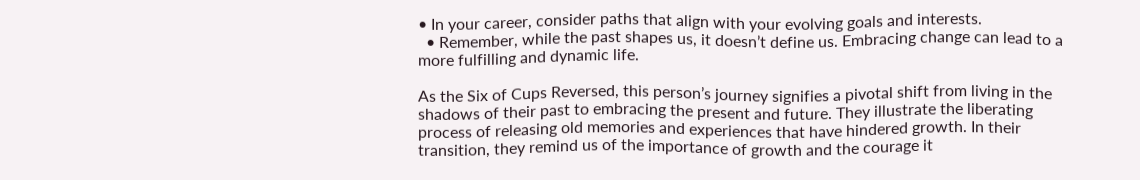• In your career, consider paths that align with your evolving goals and interests.
  • Remember, while the past shapes us, it doesn’t define us. Embracing change can lead to a more fulfilling and dynamic life.

As the Six of Cups Reversed, this person’s journey signifies a pivotal shift from living in the shadows of their past to embracing the present and future. They illustrate the liberating process of releasing old memories and experiences that have hindered growth. In their transition, they remind us of the importance of growth and the courage it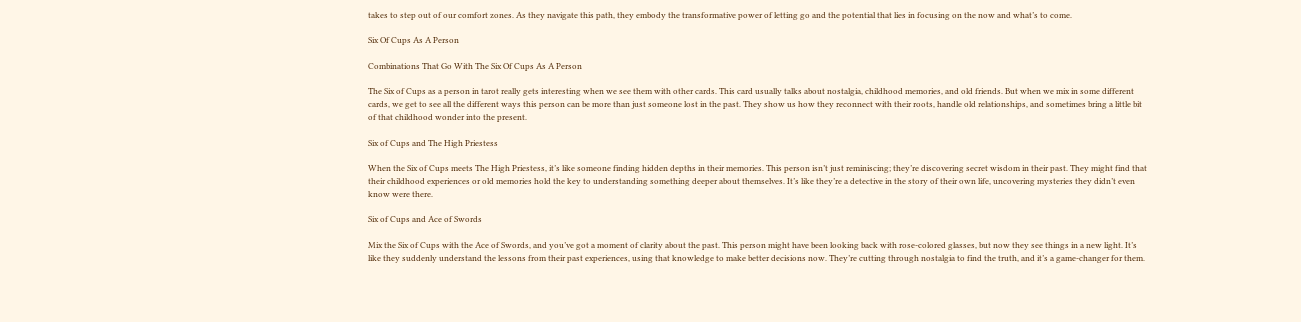takes to step out of our comfort zones. As they navigate this path, they embody the transformative power of letting go and the potential that lies in focusing on the now and what’s to come.

Six Of Cups As A Person

Combinations That Go With The Six Of Cups As A Person

The Six of Cups as a person in tarot really gets interesting when we see them with other cards. This card usually talks about nostalgia, childhood memories, and old friends. But when we mix in some different cards, we get to see all the different ways this person can be more than just someone lost in the past. They show us how they reconnect with their roots, handle old relationships, and sometimes bring a little bit of that childhood wonder into the present.

Six of Cups and The High Priestess

When the Six of Cups meets The High Priestess, it’s like someone finding hidden depths in their memories. This person isn’t just reminiscing; they’re discovering secret wisdom in their past. They might find that their childhood experiences or old memories hold the key to understanding something deeper about themselves. It’s like they’re a detective in the story of their own life, uncovering mysteries they didn’t even know were there.

Six of Cups and Ace of Swords

Mix the Six of Cups with the Ace of Swords, and you’ve got a moment of clarity about the past. This person might have been looking back with rose-colored glasses, but now they see things in a new light. It’s like they suddenly understand the lessons from their past experiences, using that knowledge to make better decisions now. They’re cutting through nostalgia to find the truth, and it’s a game-changer for them.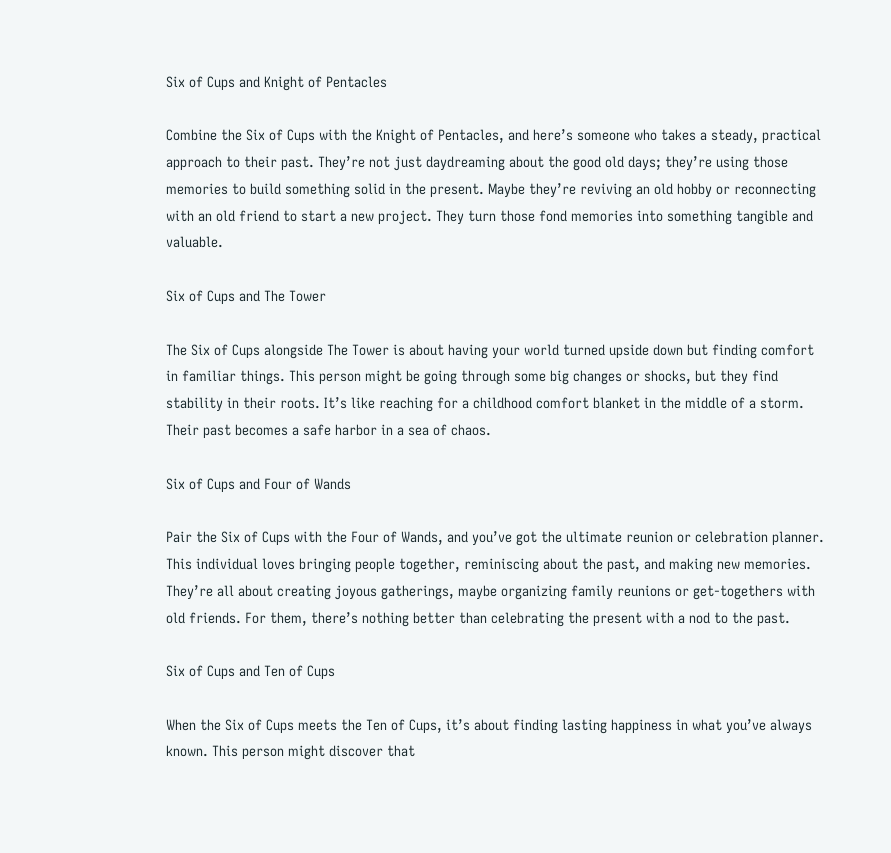Six of Cups and Knight of Pentacles

Combine the Six of Cups with the Knight of Pentacles, and here’s someone who takes a steady, practical approach to their past. They’re not just daydreaming about the good old days; they’re using those memories to build something solid in the present. Maybe they’re reviving an old hobby or reconnecting with an old friend to start a new project. They turn those fond memories into something tangible and valuable.

Six of Cups and The Tower

The Six of Cups alongside The Tower is about having your world turned upside down but finding comfort in familiar things. This person might be going through some big changes or shocks, but they find stability in their roots. It’s like reaching for a childhood comfort blanket in the middle of a storm. Their past becomes a safe harbor in a sea of chaos.

Six of Cups and Four of Wands

Pair the Six of Cups with the Four of Wands, and you’ve got the ultimate reunion or celebration planner. This individual loves bringing people together, reminiscing about the past, and making new memories. They’re all about creating joyous gatherings, maybe organizing family reunions or get-togethers with old friends. For them, there’s nothing better than celebrating the present with a nod to the past.

Six of Cups and Ten of Cups

When the Six of Cups meets the Ten of Cups, it’s about finding lasting happiness in what you’ve always known. This person might discover that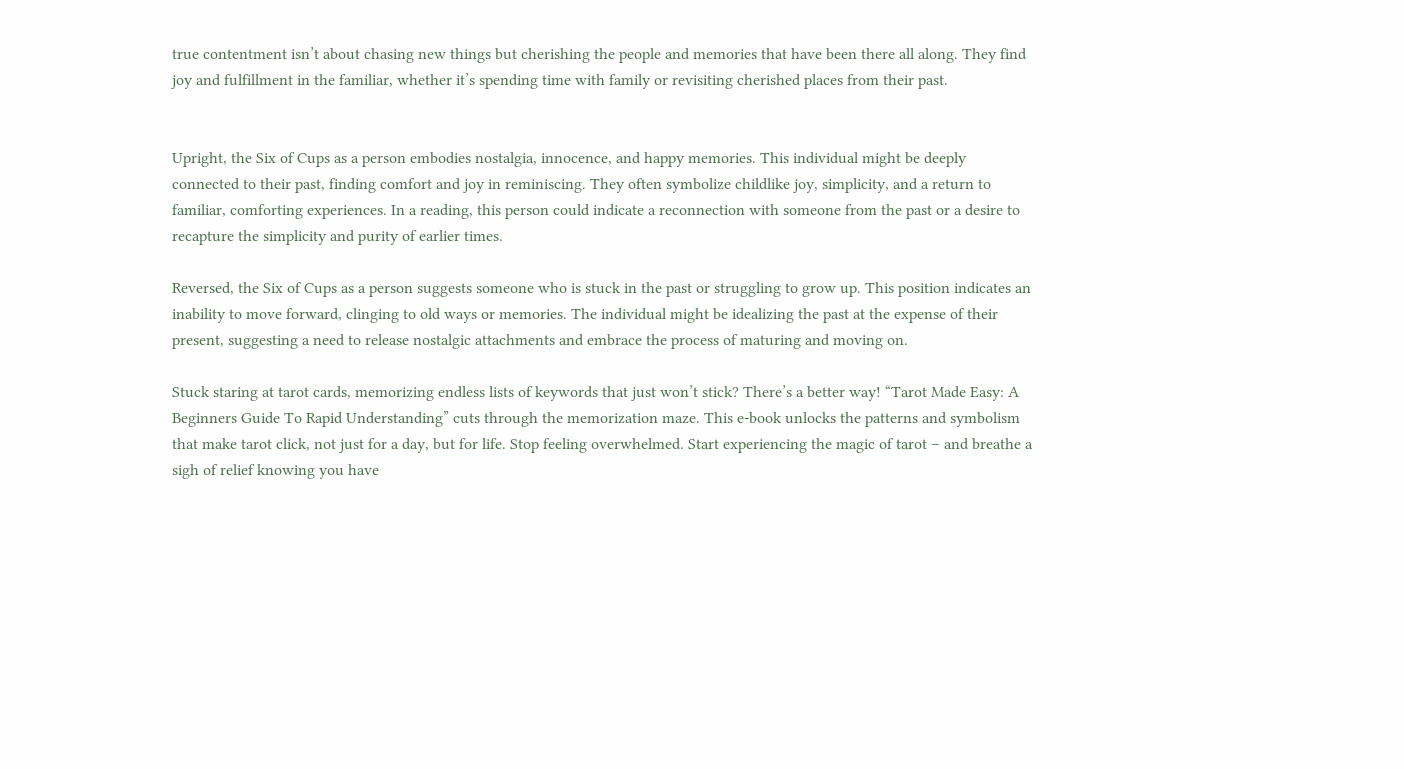true contentment isn’t about chasing new things but cherishing the people and memories that have been there all along. They find joy and fulfillment in the familiar, whether it’s spending time with family or revisiting cherished places from their past.


Upright, the Six of Cups as a person embodies nostalgia, innocence, and happy memories. This individual might be deeply connected to their past, finding comfort and joy in reminiscing. They often symbolize childlike joy, simplicity, and a return to familiar, comforting experiences. In a reading, this person could indicate a reconnection with someone from the past or a desire to recapture the simplicity and purity of earlier times.

Reversed, the Six of Cups as a person suggests someone who is stuck in the past or struggling to grow up. This position indicates an inability to move forward, clinging to old ways or memories. The individual might be idealizing the past at the expense of their present, suggesting a need to release nostalgic attachments and embrace the process of maturing and moving on.

Stuck staring at tarot cards, memorizing endless lists of keywords that just won’t stick? There’s a better way! “Tarot Made Easy: A Beginners Guide To Rapid Understanding” cuts through the memorization maze. This e-book unlocks the patterns and symbolism that make tarot click, not just for a day, but for life. Stop feeling overwhelmed. Start experiencing the magic of tarot – and breathe a sigh of relief knowing you have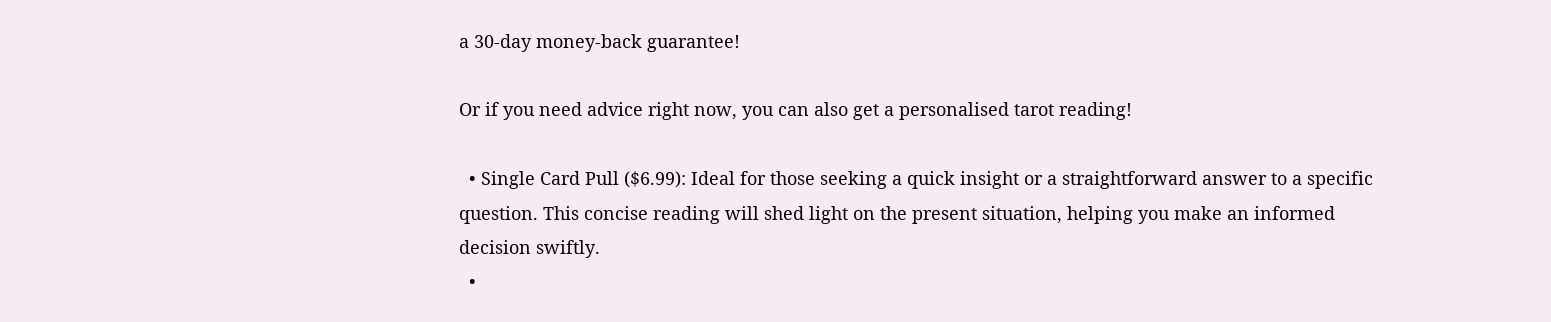a 30-day money-back guarantee!

Or if you need advice right now, you can also get a personalised tarot reading!

  • Single Card Pull ($6.99): Ideal for those seeking a quick insight or a straightforward answer to a specific question. This concise reading will shed light on the present situation, helping you make an informed decision swiftly.
  •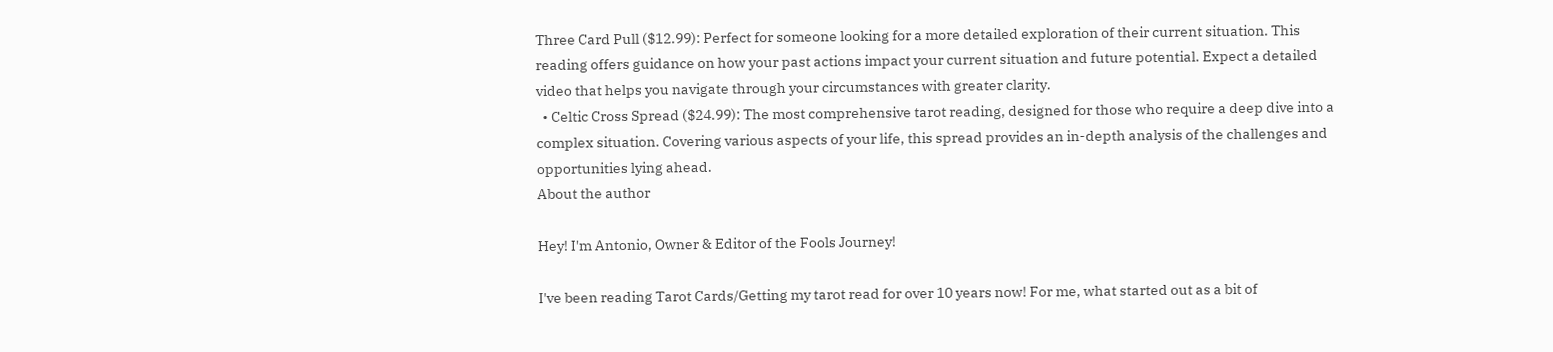Three Card Pull ($12.99): Perfect for someone looking for a more detailed exploration of their current situation. This reading offers guidance on how your past actions impact your current situation and future potential. Expect a detailed video that helps you navigate through your circumstances with greater clarity.
  • Celtic Cross Spread ($24.99): The most comprehensive tarot reading, designed for those who require a deep dive into a complex situation. Covering various aspects of your life, this spread provides an in-depth analysis of the challenges and opportunities lying ahead.
About the author

Hey! I'm Antonio, Owner & Editor of the Fools Journey!

I've been reading Tarot Cards/Getting my tarot read for over 10 years now! For me, what started out as a bit of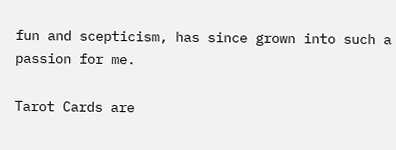fun and scepticism, has since grown into such a passion for me.

Tarot Cards are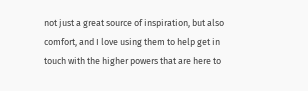not just a great source of inspiration, but also comfort, and I love using them to help get in touch with the higher powers that are here to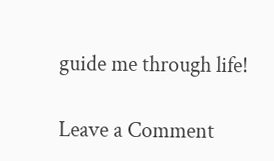guide me through life!

Leave a Comment